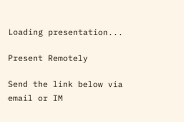Loading presentation...

Present Remotely

Send the link below via email or IM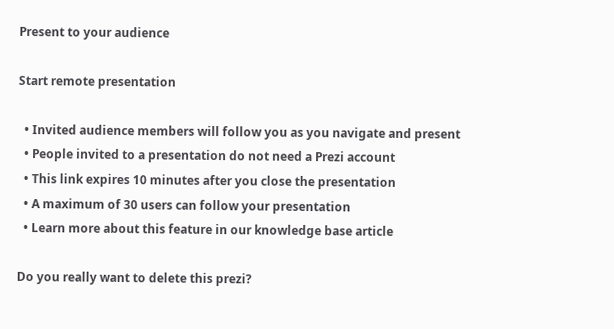Present to your audience

Start remote presentation

  • Invited audience members will follow you as you navigate and present
  • People invited to a presentation do not need a Prezi account
  • This link expires 10 minutes after you close the presentation
  • A maximum of 30 users can follow your presentation
  • Learn more about this feature in our knowledge base article

Do you really want to delete this prezi?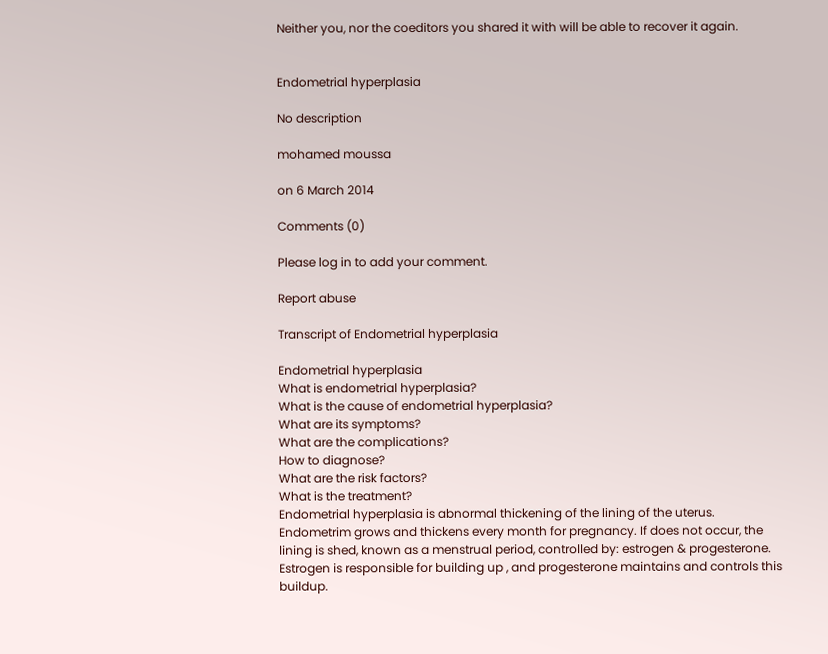Neither you, nor the coeditors you shared it with will be able to recover it again.


Endometrial hyperplasia

No description

mohamed moussa

on 6 March 2014

Comments (0)

Please log in to add your comment.

Report abuse

Transcript of Endometrial hyperplasia

Endometrial hyperplasia
What is endometrial hyperplasia?
What is the cause of endometrial hyperplasia?
What are its symptoms?
What are the complications?
How to diagnose?
What are the risk factors?
What is the treatment?
Endometrial hyperplasia is abnormal thickening of the lining of the uterus. Endometrim grows and thickens every month for pregnancy. If does not occur, the lining is shed, known as a menstrual period, controlled by: estrogen & progesterone.
Estrogen is responsible for building up , and progesterone maintains and controls this buildup.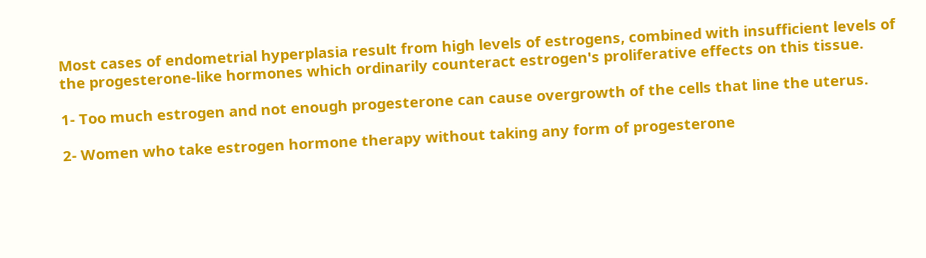Most cases of endometrial hyperplasia result from high levels of estrogens, combined with insufficient levels of the progesterone-like hormones which ordinarily counteract estrogen's proliferative effects on this tissue.

1- Too much estrogen and not enough progesterone can cause overgrowth of the cells that line the uterus.

2- Women who take estrogen hormone therapy without taking any form of progesterone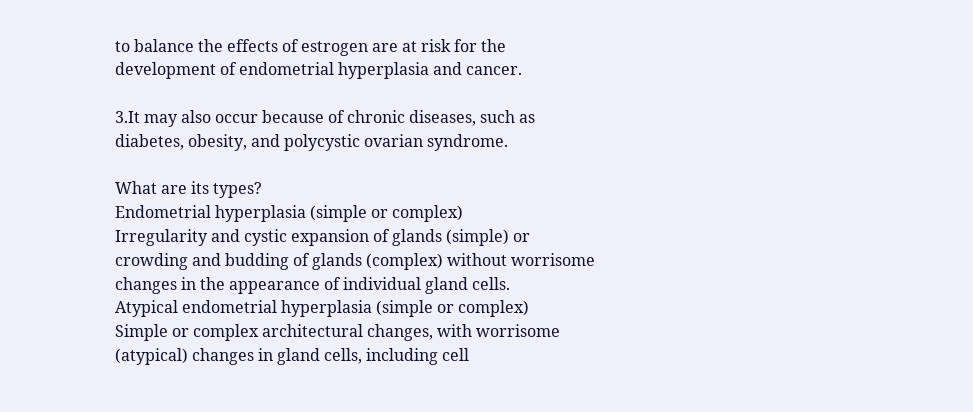to balance the effects of estrogen are at risk for the development of endometrial hyperplasia and cancer.

3.It may also occur because of chronic diseases, such as diabetes, obesity, and polycystic ovarian syndrome.

What are its types?
Endometrial hyperplasia (simple or complex)
Irregularity and cystic expansion of glands (simple) or crowding and budding of glands (complex) without worrisome changes in the appearance of individual gland cells.
Atypical endometrial hyperplasia (simple or complex)
Simple or complex architectural changes, with worrisome (atypical) changes in gland cells, including cell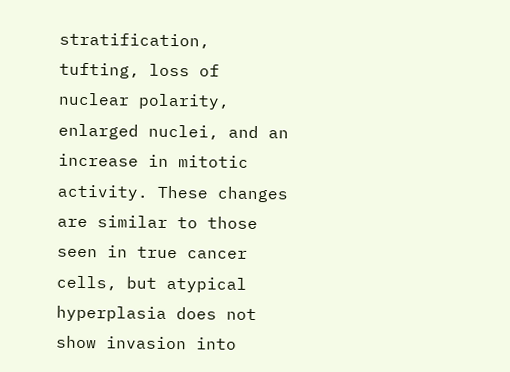stratification, tufting, loss of nuclear polarity, enlarged nuclei, and an increase in mitotic activity. These changes are similar to those seen in true cancer cells, but atypical hyperplasia does not show invasion into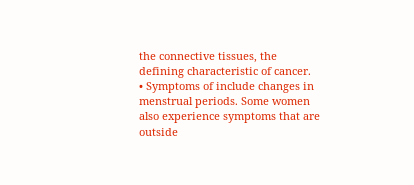the connective tissues, the defining characteristic of cancer.
• Symptoms of include changes in menstrual periods. Some women also experience symptoms that are outside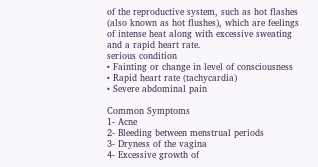of the reproductive system, such as hot flashes (also known as hot flushes), which are feelings of intense heat along with excessive sweating and a rapid heart rate.
serious condition
• Fainting or change in level of consciousness
• Rapid heart rate (tachycardia)
• Severe abdominal pain

Common Symptoms
1- Acne
2- Bleeding between menstrual periods
3- Dryness of the vagina
4- Excessive growth of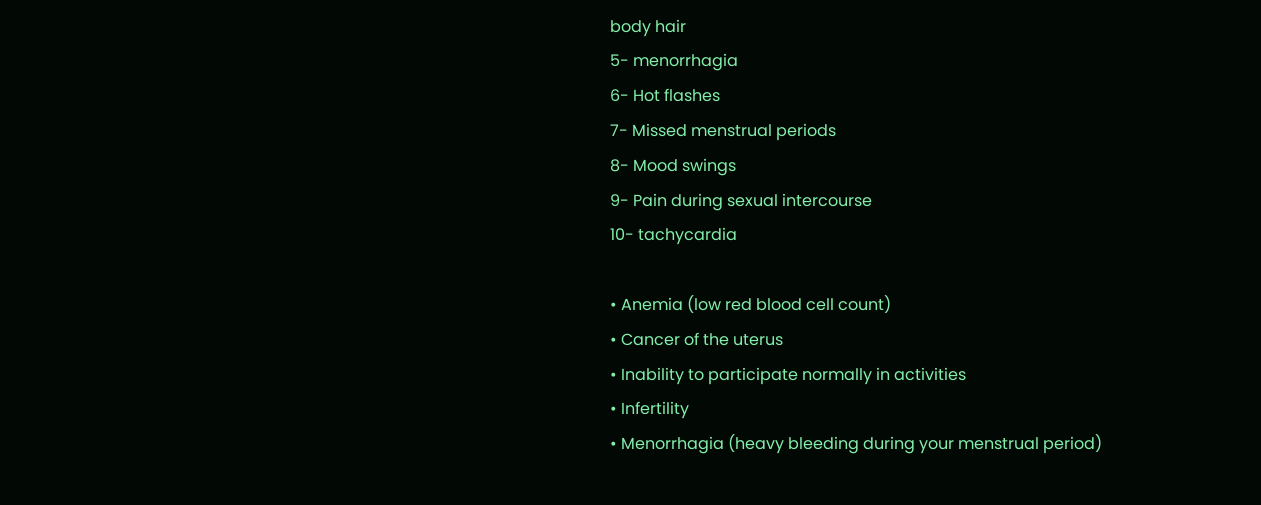body hair
5- menorrhagia
6- Hot flashes
7- Missed menstrual periods
8- Mood swings
9- Pain during sexual intercourse
10- tachycardia

• Anemia (low red blood cell count)
• Cancer of the uterus
• Inability to participate normally in activities
• Infertility
• Menorrhagia (heavy bleeding during your menstrual period)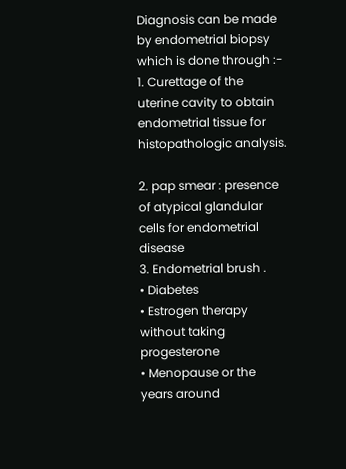Diagnosis can be made by endometrial biopsy which is done through :-
1. Curettage of the uterine cavity to obtain endometrial tissue for histopathologic analysis.

2. pap smear : presence of atypical glandular cells for endometrial disease
3. Endometrial brush .
• Diabetes
• Estrogen therapy without taking progesterone
• Menopause or the years around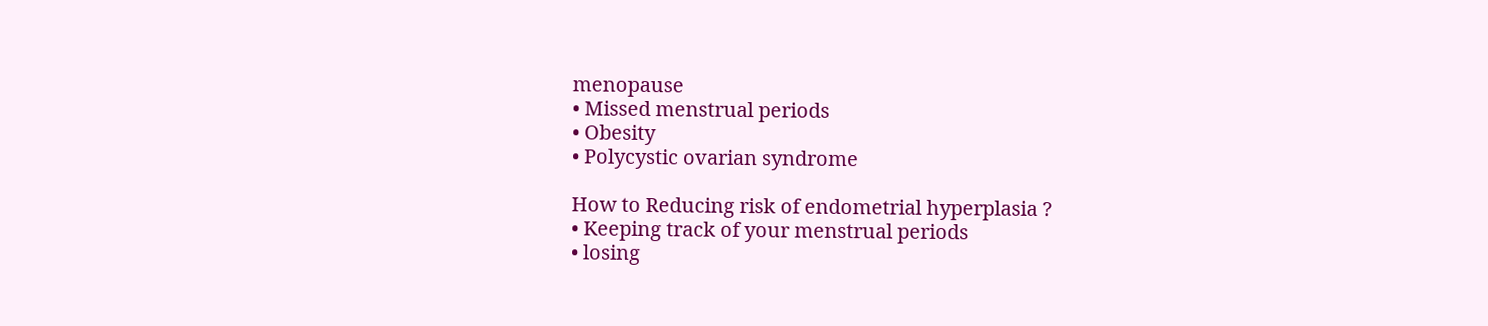menopause
• Missed menstrual periods
• Obesity
• Polycystic ovarian syndrome

How to Reducing risk of endometrial hyperplasia ?
• Keeping track of your menstrual periods
• losing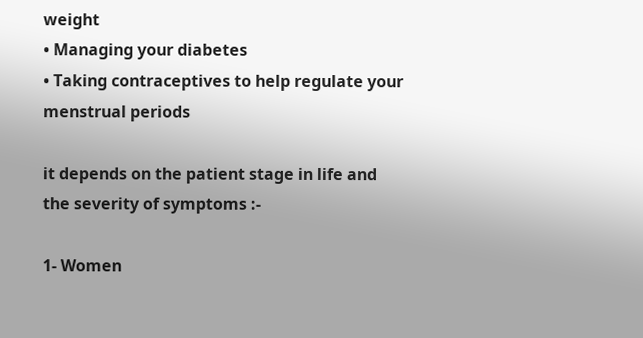weight
• Managing your diabetes
• Taking contraceptives to help regulate your menstrual periods

it depends on the patient stage in life and the severity of symptoms :-

1- Women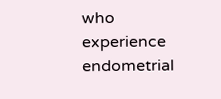who experience endometrial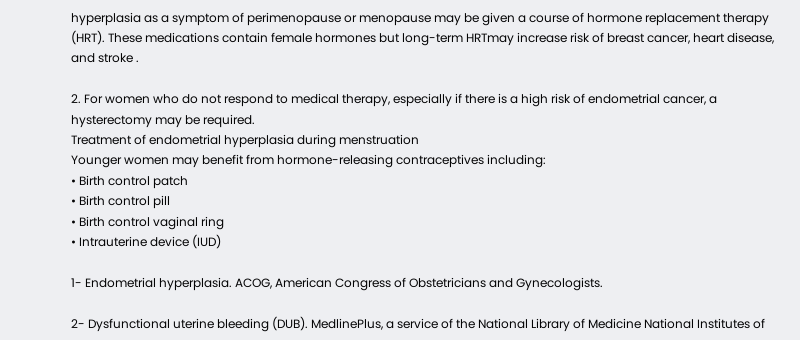hyperplasia as a symptom of perimenopause or menopause may be given a course of hormone replacement therapy (HRT). These medications contain female hormones but long-term HRTmay increase risk of breast cancer, heart disease, and stroke .

2. For women who do not respond to medical therapy, especially if there is a high risk of endometrial cancer, a hysterectomy may be required.
Treatment of endometrial hyperplasia during menstruation
Younger women may benefit from hormone-releasing contraceptives including:
• Birth control patch
• Birth control pill
• Birth control vaginal ring
• Intrauterine device (IUD)

1- Endometrial hyperplasia. ACOG, American Congress of Obstetricians and Gynecologists.

2- Dysfunctional uterine bleeding (DUB). MedlinePlus, a service of the National Library of Medicine National Institutes of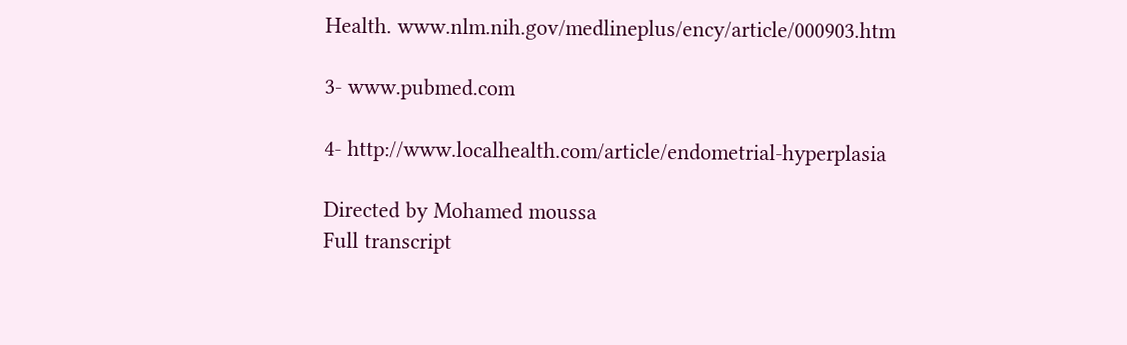Health. www.nlm.nih.gov/medlineplus/ency/article/000903.htm

3- www.pubmed.com

4- http://www.localhealth.com/article/endometrial-hyperplasia

Directed by Mohamed moussa
Full transcript